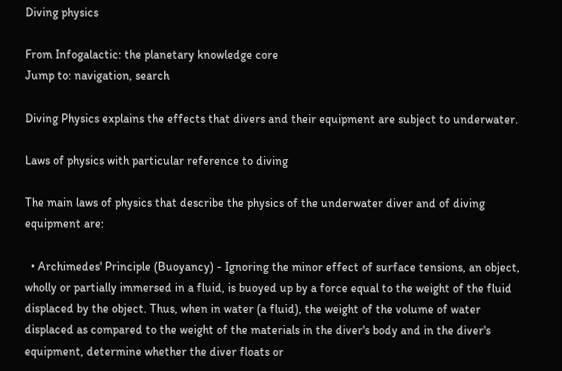Diving physics

From Infogalactic: the planetary knowledge core
Jump to: navigation, search

Diving Physics explains the effects that divers and their equipment are subject to underwater.

Laws of physics with particular reference to diving

The main laws of physics that describe the physics of the underwater diver and of diving equipment are:

  • Archimedes' Principle (Buoyancy) - Ignoring the minor effect of surface tensions, an object, wholly or partially immersed in a fluid, is buoyed up by a force equal to the weight of the fluid displaced by the object. Thus, when in water (a fluid), the weight of the volume of water displaced as compared to the weight of the materials in the diver's body and in the diver's equipment, determine whether the diver floats or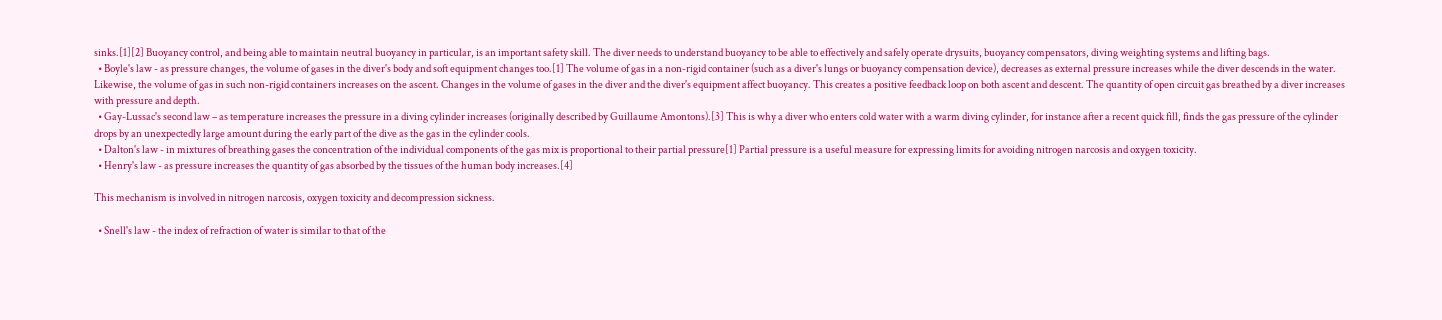sinks.[1][2] Buoyancy control, and being able to maintain neutral buoyancy in particular, is an important safety skill. The diver needs to understand buoyancy to be able to effectively and safely operate drysuits, buoyancy compensators, diving weighting systems and lifting bags.
  • Boyle's law - as pressure changes, the volume of gases in the diver's body and soft equipment changes too.[1] The volume of gas in a non-rigid container (such as a diver's lungs or buoyancy compensation device), decreases as external pressure increases while the diver descends in the water. Likewise, the volume of gas in such non-rigid containers increases on the ascent. Changes in the volume of gases in the diver and the diver's equipment affect buoyancy. This creates a positive feedback loop on both ascent and descent. The quantity of open circuit gas breathed by a diver increases with pressure and depth.
  • Gay-Lussac's second law – as temperature increases the pressure in a diving cylinder increases (originally described by Guillaume Amontons).[3] This is why a diver who enters cold water with a warm diving cylinder, for instance after a recent quick fill, finds the gas pressure of the cylinder drops by an unexpectedly large amount during the early part of the dive as the gas in the cylinder cools.
  • Dalton's law - in mixtures of breathing gases the concentration of the individual components of the gas mix is proportional to their partial pressure[1] Partial pressure is a useful measure for expressing limits for avoiding nitrogen narcosis and oxygen toxicity.
  • Henry's law - as pressure increases the quantity of gas absorbed by the tissues of the human body increases.[4]

This mechanism is involved in nitrogen narcosis, oxygen toxicity and decompression sickness.

  • Snell's law - the index of refraction of water is similar to that of the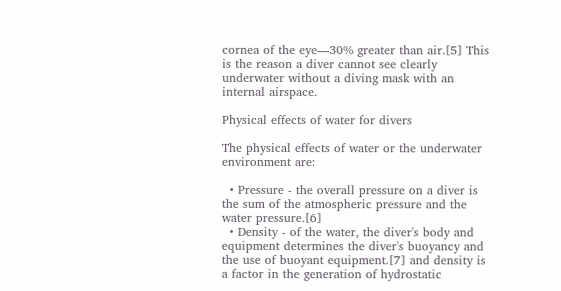cornea of the eye—30% greater than air.[5] This is the reason a diver cannot see clearly underwater without a diving mask with an internal airspace.

Physical effects of water for divers

The physical effects of water or the underwater environment are:

  • Pressure - the overall pressure on a diver is the sum of the atmospheric pressure and the water pressure.[6]
  • Density - of the water, the diver's body and equipment determines the diver's buoyancy and the use of buoyant equipment.[7] and density is a factor in the generation of hydrostatic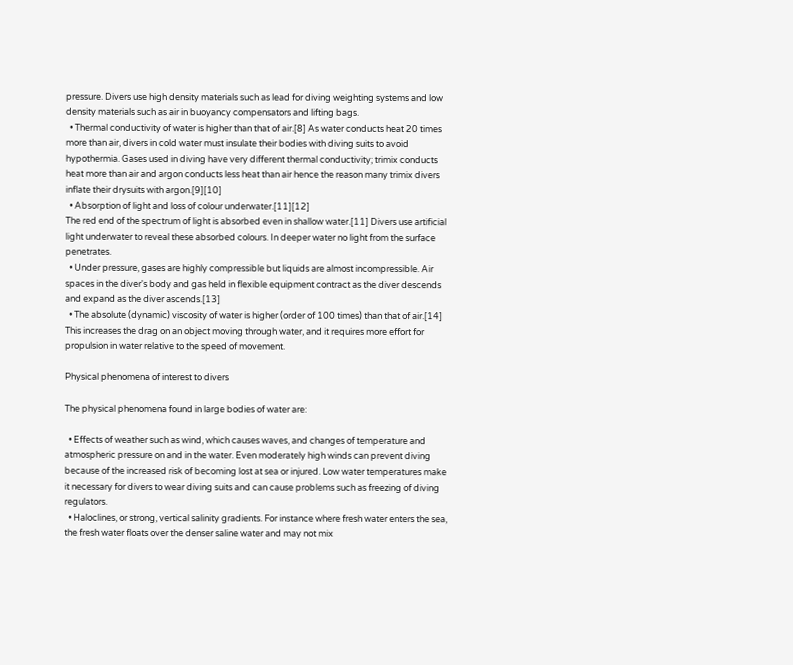pressure. Divers use high density materials such as lead for diving weighting systems and low density materials such as air in buoyancy compensators and lifting bags.
  • Thermal conductivity of water is higher than that of air.[8] As water conducts heat 20 times more than air, divers in cold water must insulate their bodies with diving suits to avoid hypothermia. Gases used in diving have very different thermal conductivity; trimix conducts heat more than air and argon conducts less heat than air hence the reason many trimix divers inflate their drysuits with argon.[9][10]
  • Absorption of light and loss of colour underwater.[11][12]
The red end of the spectrum of light is absorbed even in shallow water.[11] Divers use artificial light underwater to reveal these absorbed colours. In deeper water no light from the surface penetrates.
  • Under pressure, gases are highly compressible but liquids are almost incompressible. Air spaces in the diver's body and gas held in flexible equipment contract as the diver descends and expand as the diver ascends.[13]
  • The absolute (dynamic) viscosity of water is higher (order of 100 times) than that of air.[14] This increases the drag on an object moving through water, and it requires more effort for propulsion in water relative to the speed of movement.

Physical phenomena of interest to divers

The physical phenomena found in large bodies of water are:

  • Effects of weather such as wind, which causes waves, and changes of temperature and atmospheric pressure on and in the water. Even moderately high winds can prevent diving because of the increased risk of becoming lost at sea or injured. Low water temperatures make it necessary for divers to wear diving suits and can cause problems such as freezing of diving regulators.
  • Haloclines, or strong, vertical salinity gradients. For instance where fresh water enters the sea, the fresh water floats over the denser saline water and may not mix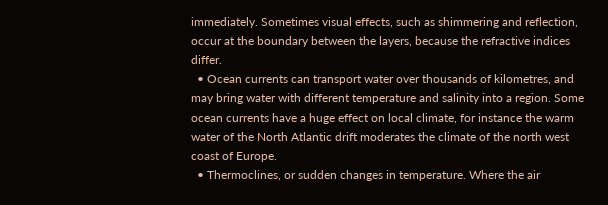immediately. Sometimes visual effects, such as shimmering and reflection, occur at the boundary between the layers, because the refractive indices differ.
  • Ocean currents can transport water over thousands of kilometres, and may bring water with different temperature and salinity into a region. Some ocean currents have a huge effect on local climate, for instance the warm water of the North Atlantic drift moderates the climate of the north west coast of Europe.
  • Thermoclines, or sudden changes in temperature. Where the air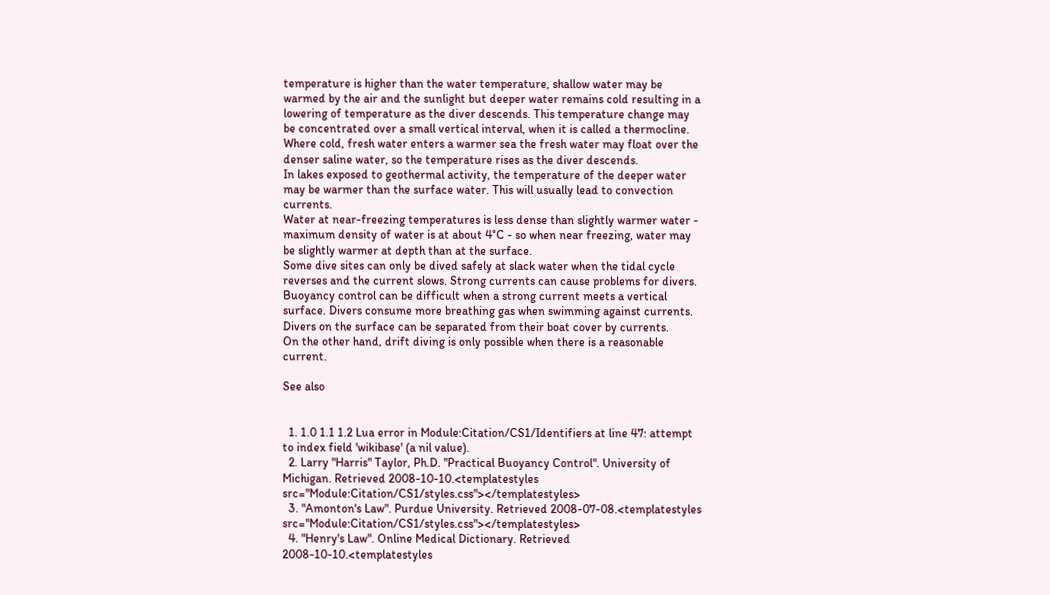temperature is higher than the water temperature, shallow water may be warmed by the air and the sunlight but deeper water remains cold resulting in a lowering of temperature as the diver descends. This temperature change may be concentrated over a small vertical interval, when it is called a thermocline.
Where cold, fresh water enters a warmer sea the fresh water may float over the denser saline water, so the temperature rises as the diver descends.
In lakes exposed to geothermal activity, the temperature of the deeper water may be warmer than the surface water. This will usually lead to convection currents.
Water at near-freezing temperatures is less dense than slightly warmer water - maximum density of water is at about 4°C - so when near freezing, water may be slightly warmer at depth than at the surface.
Some dive sites can only be dived safely at slack water when the tidal cycle reverses and the current slows. Strong currents can cause problems for divers. Buoyancy control can be difficult when a strong current meets a vertical surface. Divers consume more breathing gas when swimming against currents. Divers on the surface can be separated from their boat cover by currents.
On the other hand, drift diving is only possible when there is a reasonable current.

See also


  1. 1.0 1.1 1.2 Lua error in Module:Citation/CS1/Identifiers at line 47: attempt to index field 'wikibase' (a nil value).
  2. Larry "Harris" Taylor, Ph.D. "Practical Buoyancy Control". University of Michigan. Retrieved 2008-10-10.<templatestyles src="Module:Citation/CS1/styles.css"></templatestyles>
  3. "Amonton's Law". Purdue University. Retrieved 2008-07-08.<templatestyles src="Module:Citation/CS1/styles.css"></templatestyles>
  4. "Henry's Law". Online Medical Dictionary. Retrieved 2008-10-10.<templatestyles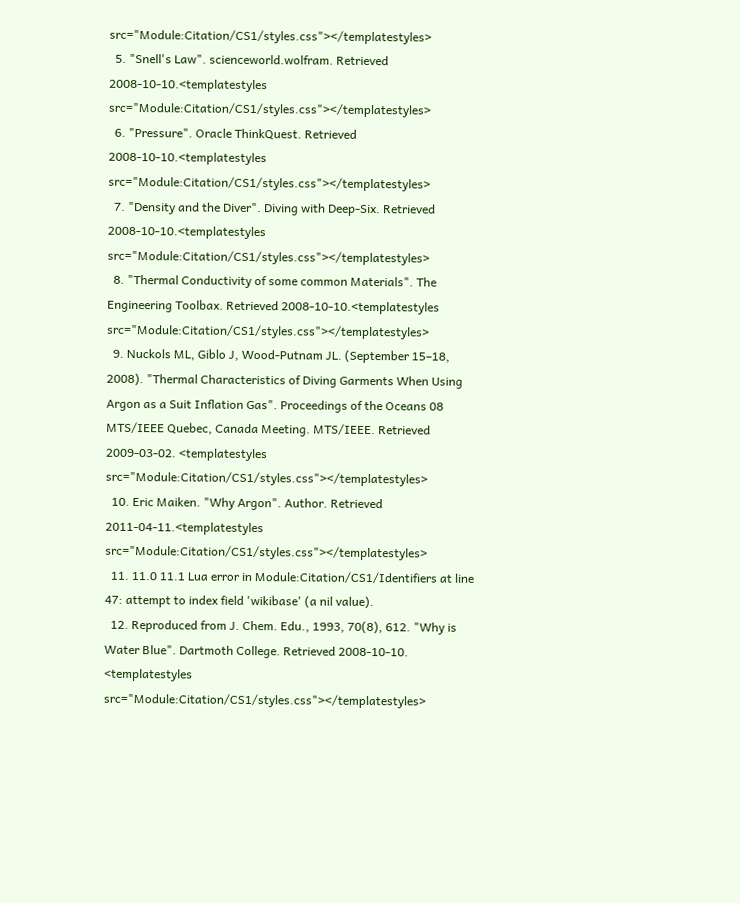src="Module:Citation/CS1/styles.css"></templatestyles>
  5. "Snell's Law". scienceworld.wolfram. Retrieved 2008-10-10.<templatestyles src="Module:Citation/CS1/styles.css"></templatestyles>
  6. "Pressure". Oracle ThinkQuest. Retrieved 2008-10-10.<templatestyles src="Module:Citation/CS1/styles.css"></templatestyles>
  7. "Density and the Diver". Diving with Deep-Six. Retrieved 2008-10-10.<templatestyles src="Module:Citation/CS1/styles.css"></templatestyles>
  8. "Thermal Conductivity of some common Materials". The Engineering Toolbax. Retrieved 2008-10-10.<templatestyles src="Module:Citation/CS1/styles.css"></templatestyles>
  9. Nuckols ML, Giblo J, Wood-Putnam JL. (September 15–18, 2008). "Thermal Characteristics of Diving Garments When Using Argon as a Suit Inflation Gas". Proceedings of the Oceans 08 MTS/IEEE Quebec, Canada Meeting. MTS/IEEE. Retrieved 2009-03-02. <templatestyles src="Module:Citation/CS1/styles.css"></templatestyles>
  10. Eric Maiken. "Why Argon". Author. Retrieved 2011-04-11.<templatestyles src="Module:Citation/CS1/styles.css"></templatestyles>
  11. 11.0 11.1 Lua error in Module:Citation/CS1/Identifiers at line 47: attempt to index field 'wikibase' (a nil value).
  12. Reproduced from J. Chem. Edu., 1993, 70(8), 612. "Why is Water Blue". Dartmoth College. Retrieved 2008-10-10. <templatestyles src="Module:Citation/CS1/styles.css"></templatestyles>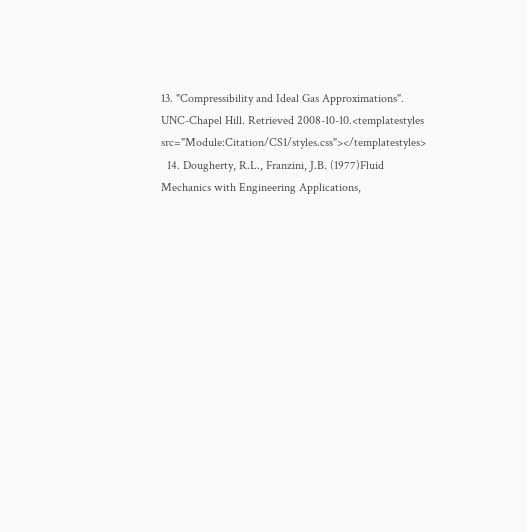13. "Compressibility and Ideal Gas Approximations". UNC-Chapel Hill. Retrieved 2008-10-10.<templatestyles src="Module:Citation/CS1/styles.css"></templatestyles>
  14. Dougherty, R.L., Franzini, J.B. (1977)Fluid Mechanics with Engineering Applications,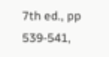7th ed., pp 539-541,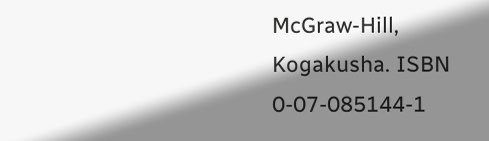McGraw-Hill, Kogakusha. ISBN 0-07-085144-1